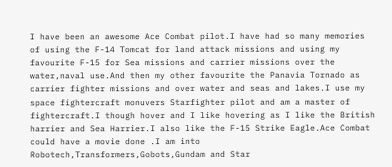I have been an awesome Ace Combat pilot.I have had so many memories of using the F-14 Tomcat for land attack missions and using my favourite F-15 for Sea missions and carrier missions over the water,naval use.And then my other favourite the Panavia Tornado as carrier fighter missions and over water and seas and lakes.I use my space fightercraft monuvers Starfighter pilot and am a master of fightercraft.I though hover and I like hovering as I like the British harrier and Sea Harrier.I also like the F-15 Strike Eagle.Ace Combat could have a movie done .I am into Robotech,Transformers,Gobots,Gundam and Star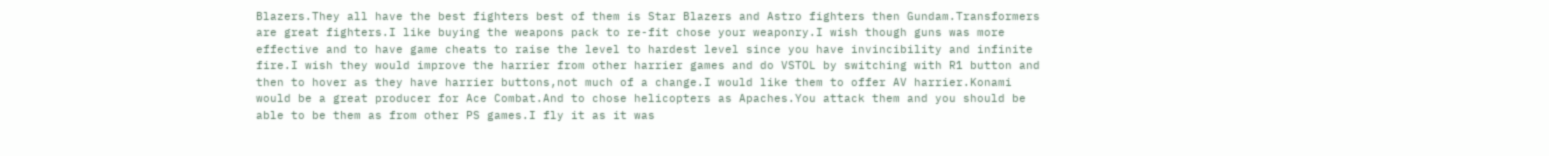Blazers.They all have the best fighters best of them is Star Blazers and Astro fighters then Gundam.Transformers are great fighters.I like buying the weapons pack to re-fit chose your weaponry.I wish though guns was more effective and to have game cheats to raise the level to hardest level since you have invincibility and infinite fire.I wish they would improve the harrier from other harrier games and do VSTOL by switching with R1 button and then to hover as they have harrier buttons,not much of a change.I would like them to offer AV harrier.Konami would be a great producer for Ace Combat.And to chose helicopters as Apaches.You attack them and you should be able to be them as from other PS games.I fly it as it was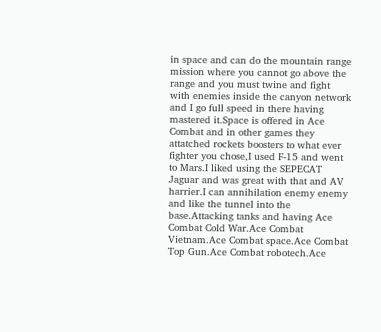in space and can do the mountain range mission where you cannot go above the range and you must twine and fight with enemies inside the canyon network and I go full speed in there having mastered it.Space is offered in Ace Combat and in other games they attatched rockets boosters to what ever fighter you chose,I used F-15 and went to Mars.I liked using the SEPECAT Jaguar and was great with that and AV harrier.I can annihilation enemy enemy and like the tunnel into the base.Attacking tanks and having Ace Combat Cold War.Ace Combat Vietnam.Ace Combat space.Ace Combat Top Gun.Ace Combat robotech.Ace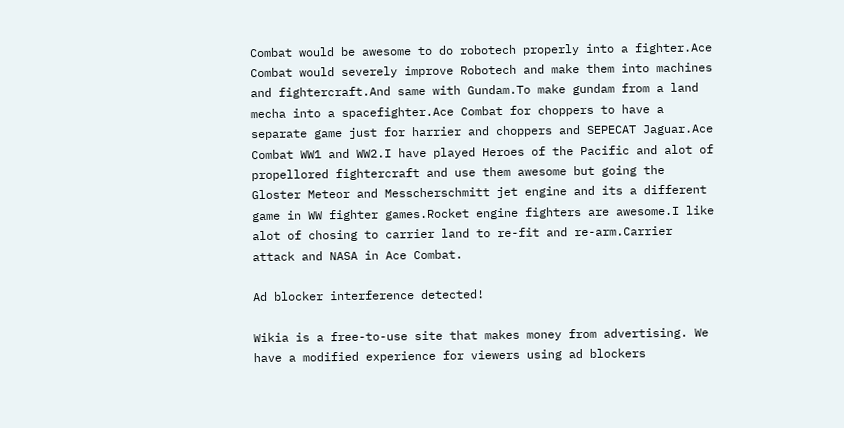Combat would be awesome to do robotech properly into a fighter.Ace Combat would severely improve Robotech and make them into machines and fightercraft.And same with Gundam.To make gundam from a land mecha into a spacefighter.Ace Combat for choppers to have a separate game just for harrier and choppers and SEPECAT Jaguar.Ace Combat WW1 and WW2.I have played Heroes of the Pacific and alot of propellored fightercraft and use them awesome but going the Gloster Meteor and Messcherschmitt jet engine and its a different game in WW fighter games.Rocket engine fighters are awesome.I like alot of chosing to carrier land to re-fit and re-arm.Carrier attack and NASA in Ace Combat.

Ad blocker interference detected!

Wikia is a free-to-use site that makes money from advertising. We have a modified experience for viewers using ad blockers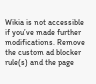Wikia is not accessible if you’ve made further modifications. Remove the custom ad blocker rule(s) and the page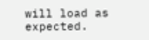will load as expected.